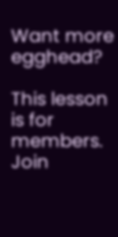Want more egghead?

This lesson is for members. Join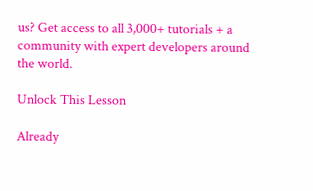us? Get access to all 3,000+ tutorials + a community with expert developers around the world.

Unlock This Lesson

Already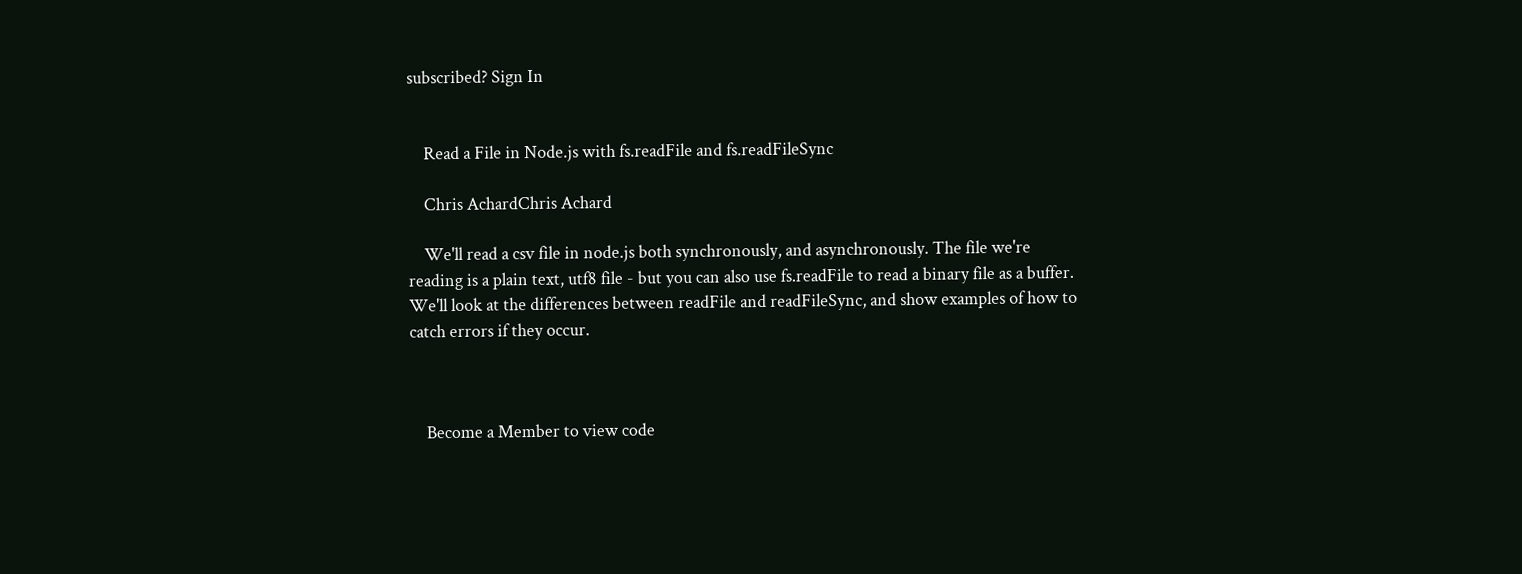subscribed? Sign In


    Read a File in Node.js with fs.readFile and fs.readFileSync

    Chris AchardChris Achard

    We'll read a csv file in node.js both synchronously, and asynchronously. The file we're reading is a plain text, utf8 file - but you can also use fs.readFile to read a binary file as a buffer. We'll look at the differences between readFile and readFileSync, and show examples of how to catch errors if they occur.



    Become a Member to view code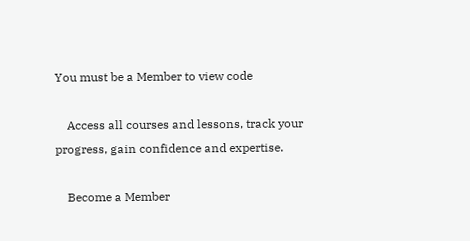You must be a Member to view code

    Access all courses and lessons, track your progress, gain confidence and expertise.

    Become a Member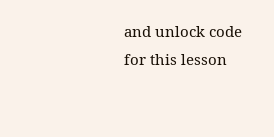and unlock code for this lesson